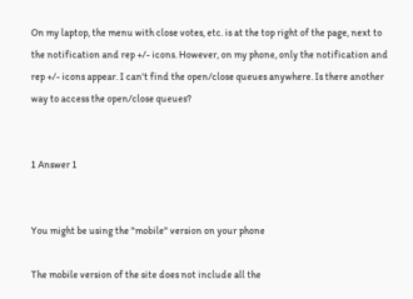On my laptop, the menu with close votes, etc. is at the top right of the page, next to the notification and rep +/- icons. However, on my phone, only the notification and rep +/- icons appear. I can't find the open/close queues anywhere. Is there another way to access the open/close queues?


1 Answer 1


You might be using the "mobile" version on your phone

The mobile version of the site does not include all the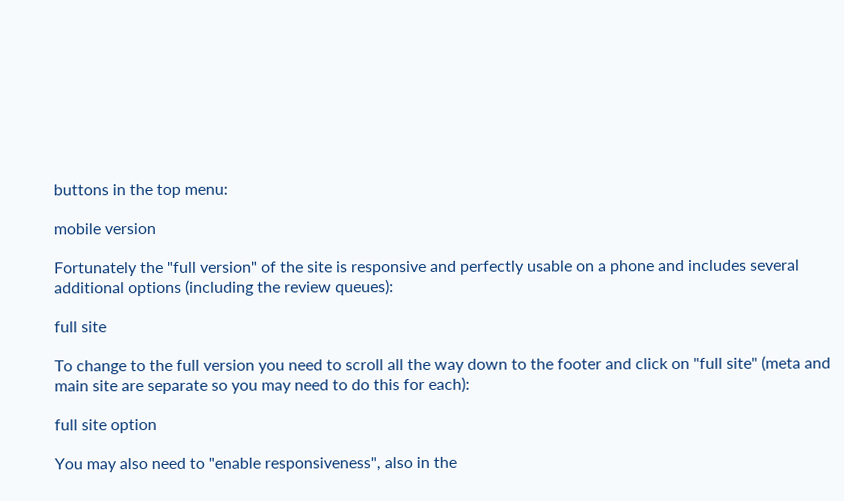buttons in the top menu:

mobile version

Fortunately the "full version" of the site is responsive and perfectly usable on a phone and includes several additional options (including the review queues):

full site

To change to the full version you need to scroll all the way down to the footer and click on "full site" (meta and main site are separate so you may need to do this for each):

full site option

You may also need to "enable responsiveness", also in the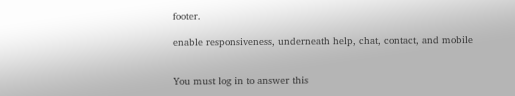footer.

enable responsiveness, underneath help, chat, contact, and mobile


You must log in to answer this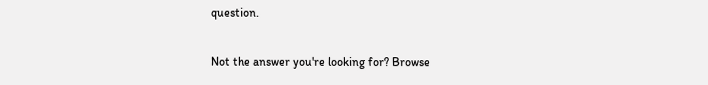question.

Not the answer you're looking for? Browse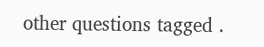other questions tagged .